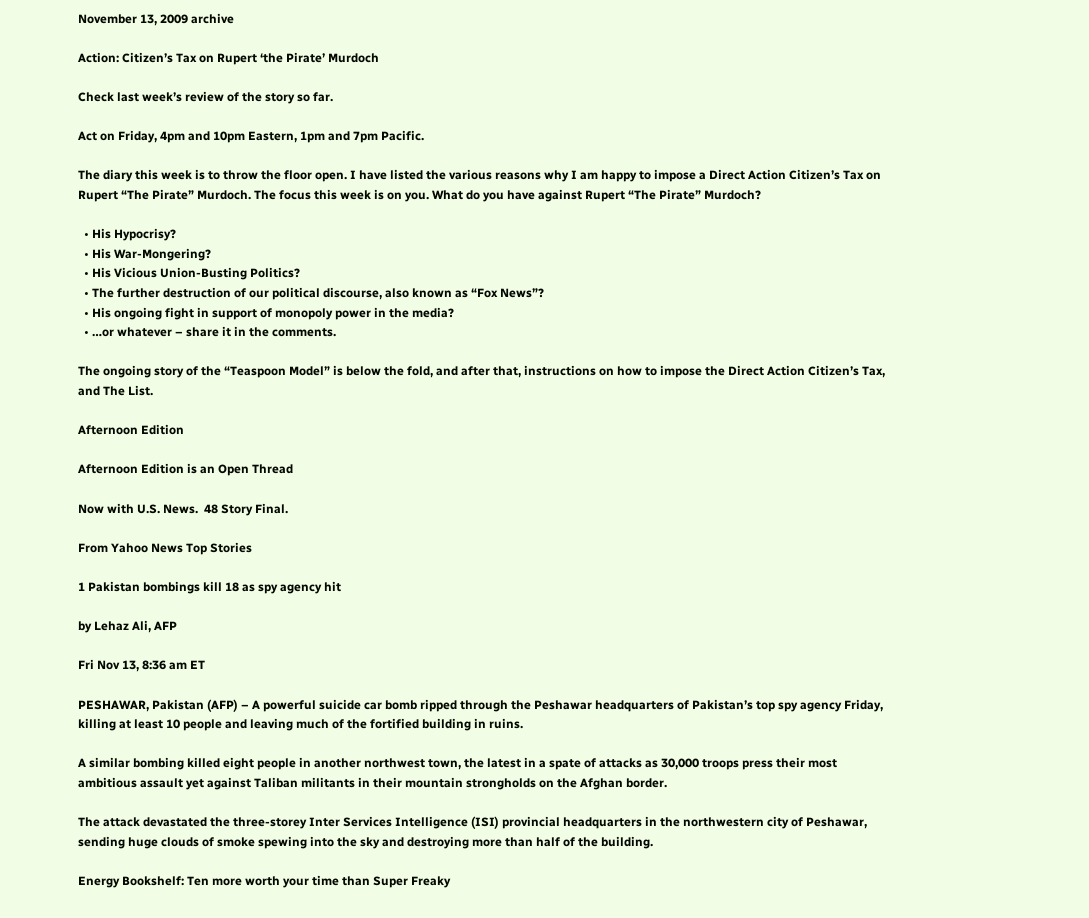November 13, 2009 archive

Action: Citizen’s Tax on Rupert ‘the Pirate’ Murdoch

Check last week’s review of the story so far.

Act on Friday, 4pm and 10pm Eastern, 1pm and 7pm Pacific.

The diary this week is to throw the floor open. I have listed the various reasons why I am happy to impose a Direct Action Citizen’s Tax on Rupert “The Pirate” Murdoch. The focus this week is on you. What do you have against Rupert “The Pirate” Murdoch?

  • His Hypocrisy?
  • His War-Mongering?
  • His Vicious Union-Busting Politics?
  • The further destruction of our political discourse, also known as “Fox News”?
  • His ongoing fight in support of monopoly power in the media?
  • …or whatever – share it in the comments.

The ongoing story of the “Teaspoon Model” is below the fold, and after that, instructions on how to impose the Direct Action Citizen’s Tax, and The List.

Afternoon Edition

Afternoon Edition is an Open Thread

Now with U.S. News.  48 Story Final.

From Yahoo News Top Stories

1 Pakistan bombings kill 18 as spy agency hit

by Lehaz Ali, AFP

Fri Nov 13, 8:36 am ET

PESHAWAR, Pakistan (AFP) – A powerful suicide car bomb ripped through the Peshawar headquarters of Pakistan’s top spy agency Friday, killing at least 10 people and leaving much of the fortified building in ruins.

A similar bombing killed eight people in another northwest town, the latest in a spate of attacks as 30,000 troops press their most ambitious assault yet against Taliban militants in their mountain strongholds on the Afghan border.

The attack devastated the three-storey Inter Services Intelligence (ISI) provincial headquarters in the northwestern city of Peshawar, sending huge clouds of smoke spewing into the sky and destroying more than half of the building.

Energy Bookshelf: Ten more worth your time than Super Freaky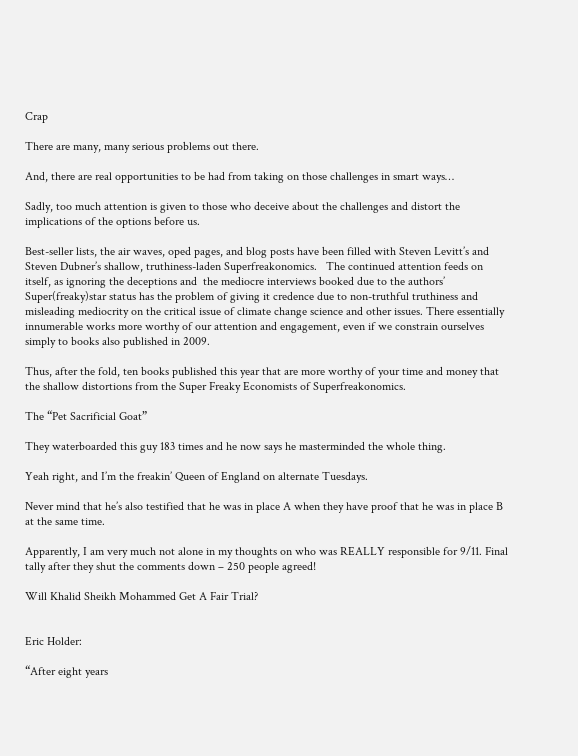Crap

There are many, many serious problems out there.

And, there are real opportunities to be had from taking on those challenges in smart ways…

Sadly, too much attention is given to those who deceive about the challenges and distort the implications of the options before us.

Best-seller lists, the air waves, oped pages, and blog posts have been filled with Steven Levitt’s and Steven Dubner’s shallow, truthiness-laden Superfreakonomics.   The continued attention feeds on itself, as ignoring the deceptions and  the mediocre interviews booked due to the authors’ Super(freaky)star status has the problem of giving it credence due to non-truthful truthiness and misleading mediocrity on the critical issue of climate change science and other issues. There essentially innumerable works more worthy of our attention and engagement, even if we constrain ourselves simply to books also published in 2009.

Thus, after the fold, ten books published this year that are more worthy of your time and money that the shallow distortions from the Super Freaky Economists of Superfreakonomics.

The “Pet Sacrificial Goat”

They waterboarded this guy 183 times and he now says he masterminded the whole thing.

Yeah right, and I’m the freakin’ Queen of England on alternate Tuesdays.

Never mind that he’s also testified that he was in place A when they have proof that he was in place B at the same time.

Apparently, I am very much not alone in my thoughts on who was REALLY responsible for 9/11. Final tally after they shut the comments down – 250 people agreed!

Will Khalid Sheikh Mohammed Get A Fair Trial?


Eric Holder:

“After eight years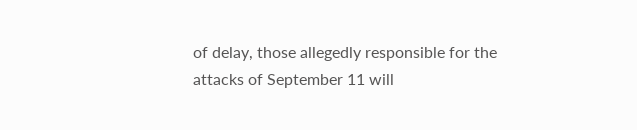of delay, those allegedly responsible for the attacks of September 11 will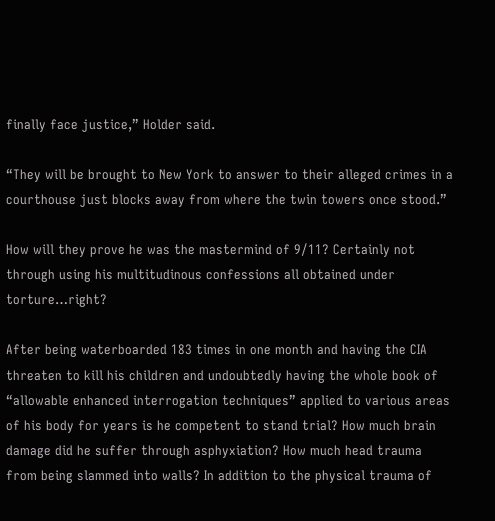finally face justice,” Holder said.

“They will be brought to New York to answer to their alleged crimes in a courthouse just blocks away from where the twin towers once stood.”

How will they prove he was the mastermind of 9/11? Certainly not through using his multitudinous confessions all obtained under torture…right?

After being waterboarded 183 times in one month and having the CIA threaten to kill his children and undoubtedly having the whole book of “allowable enhanced interrogation techniques” applied to various areas of his body for years is he competent to stand trial? How much brain damage did he suffer through asphyxiation? How much head trauma from being slammed into walls? In addition to the physical trauma of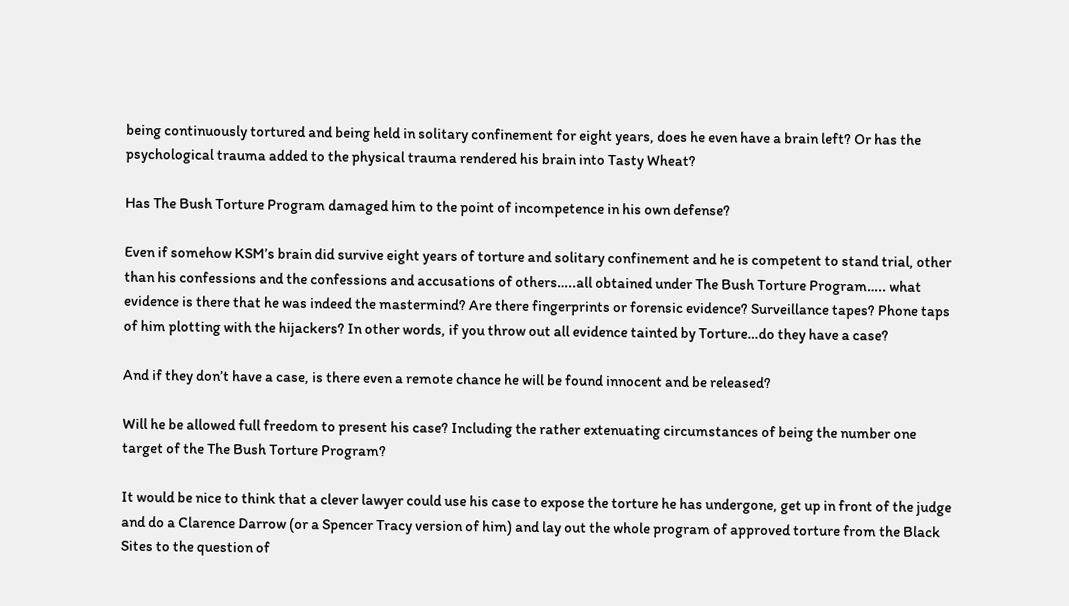being continuously tortured and being held in solitary confinement for eight years, does he even have a brain left? Or has the psychological trauma added to the physical trauma rendered his brain into Tasty Wheat?

Has The Bush Torture Program damaged him to the point of incompetence in his own defense?

Even if somehow KSM’s brain did survive eight years of torture and solitary confinement and he is competent to stand trial, other than his confessions and the confessions and accusations of others…..all obtained under The Bush Torture Program….. what evidence is there that he was indeed the mastermind? Are there fingerprints or forensic evidence? Surveillance tapes? Phone taps of him plotting with the hijackers? In other words, if you throw out all evidence tainted by Torture…do they have a case?

And if they don’t have a case, is there even a remote chance he will be found innocent and be released?

Will he be allowed full freedom to present his case? Including the rather extenuating circumstances of being the number one target of the The Bush Torture Program?

It would be nice to think that a clever lawyer could use his case to expose the torture he has undergone, get up in front of the judge and do a Clarence Darrow (or a Spencer Tracy version of him) and lay out the whole program of approved torture from the Black Sites to the question of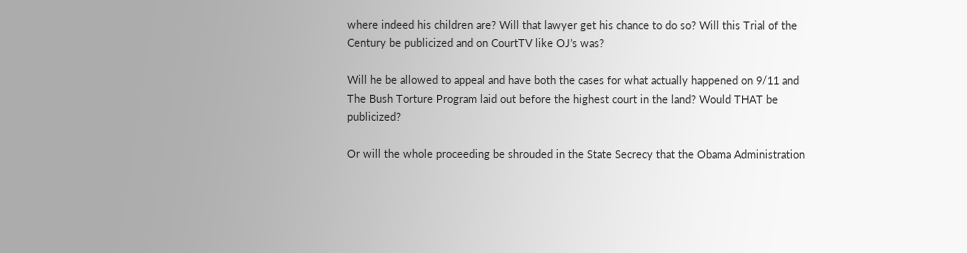where indeed his children are? Will that lawyer get his chance to do so? Will this Trial of the Century be publicized and on CourtTV like OJ’s was?

Will he be allowed to appeal and have both the cases for what actually happened on 9/11 and The Bush Torture Program laid out before the highest court in the land? Would THAT be publicized?

Or will the whole proceeding be shrouded in the State Secrecy that the Obama Administration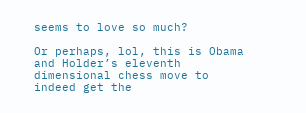seems to love so much?

Or perhaps, lol, this is Obama and Holder’s eleventh dimensional chess move to indeed get the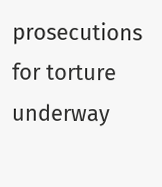prosecutions for torture underway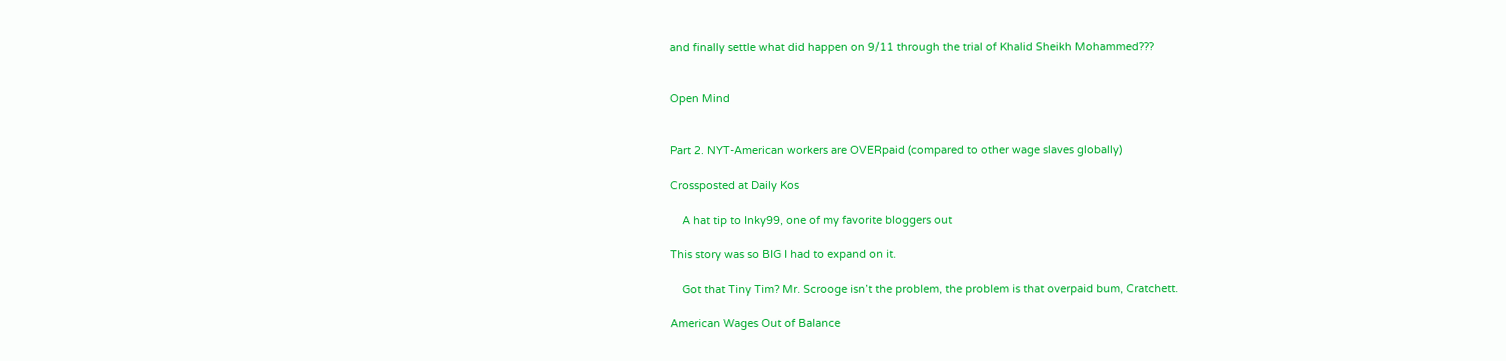and finally settle what did happen on 9/11 through the trial of Khalid Sheikh Mohammed???


Open Mind


Part 2. NYT-American workers are OVERpaid (compared to other wage slaves globally)

Crossposted at Daily Kos

    A hat tip to Inky99, one of my favorite bloggers out

This story was so BIG I had to expand on it.

    Got that Tiny Tim? Mr. Scrooge isn’t the problem, the problem is that overpaid bum, Cratchett.

American Wages Out of Balance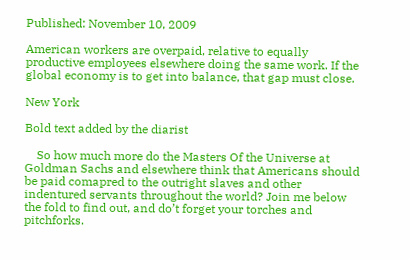Published: November 10, 2009

American workers are overpaid, relative to equally productive employees elsewhere doing the same work. If the global economy is to get into balance, that gap must close.

New York

Bold text added by the diarist

    So how much more do the Masters Of the Universe at Goldman Sachs and elsewhere think that Americans should be paid comapred to the outright slaves and other indentured servants throughout the world? Join me below the fold to find out, and do’t forget your torches and pitchforks.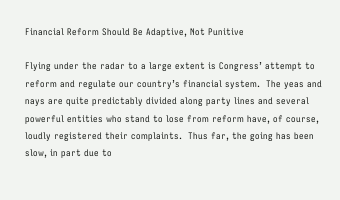Financial Reform Should Be Adaptive, Not Punitive

Flying under the radar to a large extent is Congress’ attempt to reform and regulate our country’s financial system.  The yeas and nays are quite predictably divided along party lines and several powerful entities who stand to lose from reform have, of course, loudly registered their complaints.  Thus far, the going has been slow, in part due to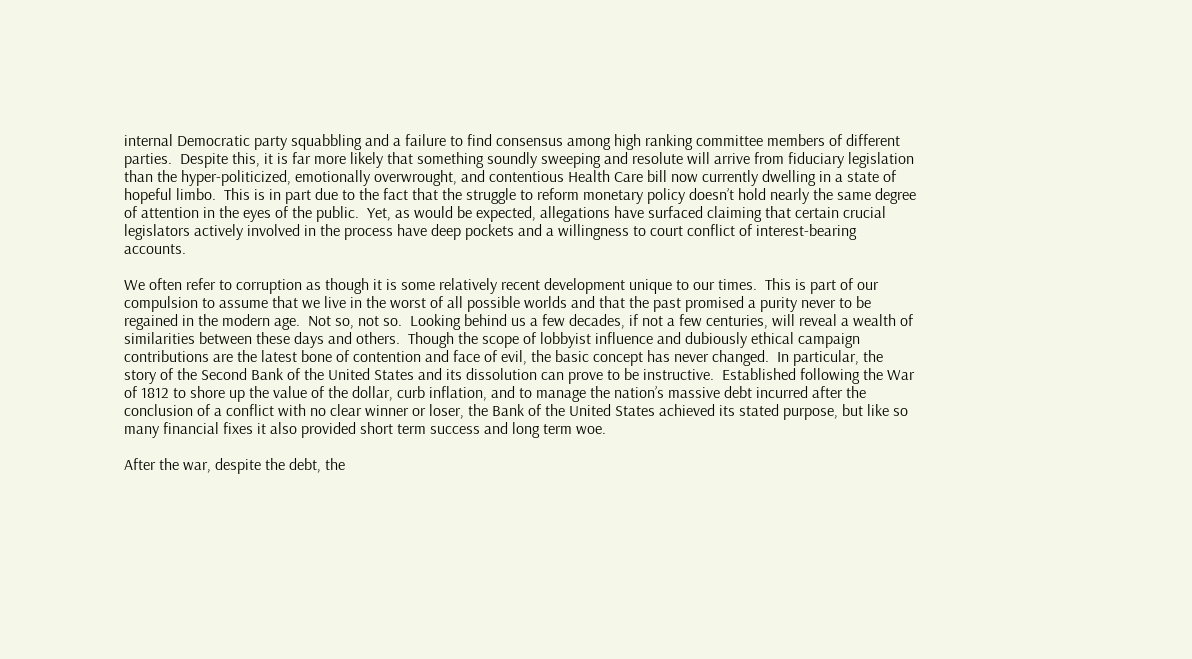internal Democratic party squabbling and a failure to find consensus among high ranking committee members of different parties.  Despite this, it is far more likely that something soundly sweeping and resolute will arrive from fiduciary legislation than the hyper-politicized, emotionally overwrought, and contentious Health Care bill now currently dwelling in a state of hopeful limbo.  This is in part due to the fact that the struggle to reform monetary policy doesn’t hold nearly the same degree of attention in the eyes of the public.  Yet, as would be expected, allegations have surfaced claiming that certain crucial legislators actively involved in the process have deep pockets and a willingness to court conflict of interest-bearing accounts.

We often refer to corruption as though it is some relatively recent development unique to our times.  This is part of our compulsion to assume that we live in the worst of all possible worlds and that the past promised a purity never to be regained in the modern age.  Not so, not so.  Looking behind us a few decades, if not a few centuries, will reveal a wealth of similarities between these days and others.  Though the scope of lobbyist influence and dubiously ethical campaign contributions are the latest bone of contention and face of evil, the basic concept has never changed.  In particular, the story of the Second Bank of the United States and its dissolution can prove to be instructive.  Established following the War of 1812 to shore up the value of the dollar, curb inflation, and to manage the nation’s massive debt incurred after the conclusion of a conflict with no clear winner or loser, the Bank of the United States achieved its stated purpose, but like so many financial fixes it also provided short term success and long term woe.

After the war, despite the debt, the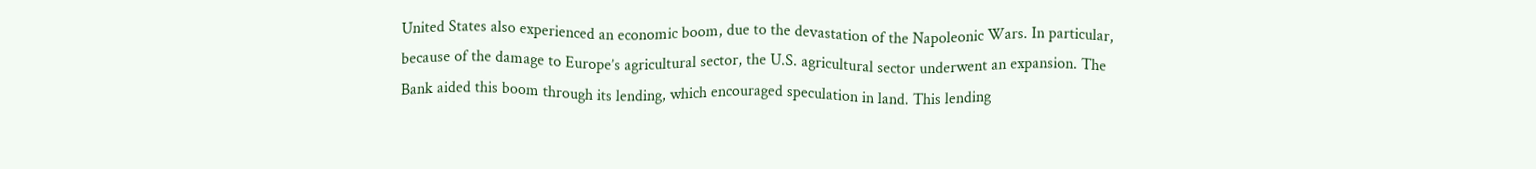United States also experienced an economic boom, due to the devastation of the Napoleonic Wars. In particular, because of the damage to Europe’s agricultural sector, the U.S. agricultural sector underwent an expansion. The Bank aided this boom through its lending, which encouraged speculation in land. This lending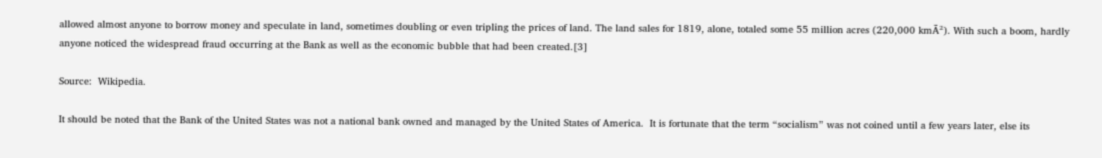allowed almost anyone to borrow money and speculate in land, sometimes doubling or even tripling the prices of land. The land sales for 1819, alone, totaled some 55 million acres (220,000 kmĀ²). With such a boom, hardly anyone noticed the widespread fraud occurring at the Bank as well as the economic bubble that had been created.[3]

Source:  Wikipedia.

It should be noted that the Bank of the United States was not a national bank owned and managed by the United States of America.  It is fortunate that the term “socialism” was not coined until a few years later, else its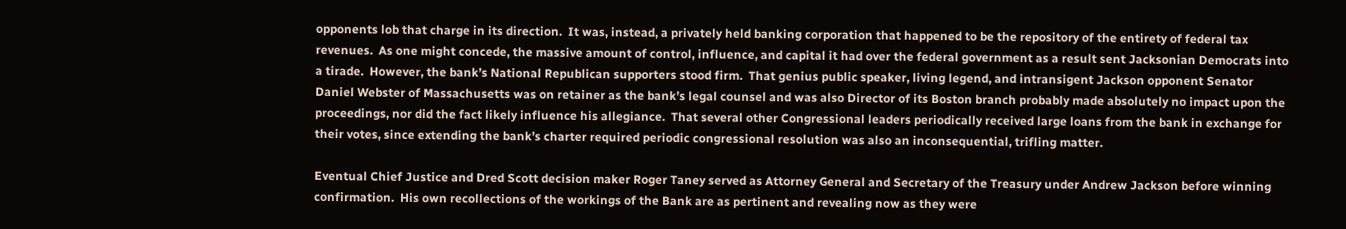opponents lob that charge in its direction.  It was, instead, a privately held banking corporation that happened to be the repository of the entirety of federal tax revenues.  As one might concede, the massive amount of control, influence, and capital it had over the federal government as a result sent Jacksonian Democrats into a tirade.  However, the bank’s National Republican supporters stood firm.  That genius public speaker, living legend, and intransigent Jackson opponent Senator Daniel Webster of Massachusetts was on retainer as the bank’s legal counsel and was also Director of its Boston branch probably made absolutely no impact upon the proceedings, nor did the fact likely influence his allegiance.  That several other Congressional leaders periodically received large loans from the bank in exchange for their votes, since extending the bank’s charter required periodic congressional resolution was also an inconsequential, trifling matter.

Eventual Chief Justice and Dred Scott decision maker Roger Taney served as Attorney General and Secretary of the Treasury under Andrew Jackson before winning confirmation.  His own recollections of the workings of the Bank are as pertinent and revealing now as they were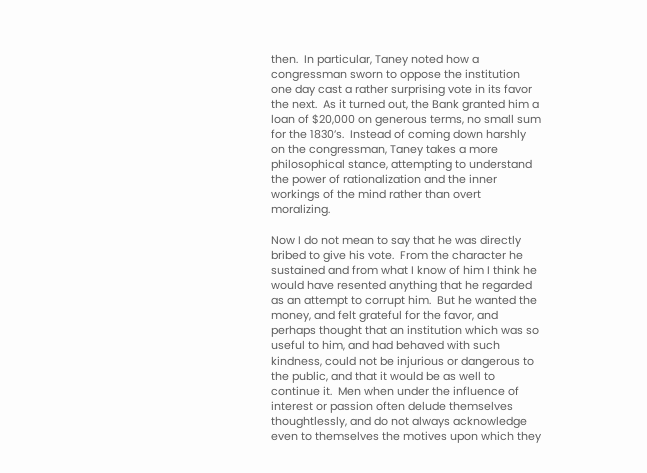then.  In particular, Taney noted how a congressman sworn to oppose the institution one day cast a rather surprising vote in its favor the next.  As it turned out, the Bank granted him a loan of $20,000 on generous terms, no small sum for the 1830’s.  Instead of coming down harshly on the congressman, Taney takes a more philosophical stance, attempting to understand the power of rationalization and the inner workings of the mind rather than overt moralizing.

Now I do not mean to say that he was directly bribed to give his vote.  From the character he sustained and from what I know of him I think he would have resented anything that he regarded as an attempt to corrupt him.  But he wanted the money, and felt grateful for the favor, and perhaps thought that an institution which was so useful to him, and had behaved with such kindness, could not be injurious or dangerous to the public, and that it would be as well to continue it.  Men when under the influence of interest or passion often delude themselves thoughtlessly, and do not always acknowledge even to themselves the motives upon which they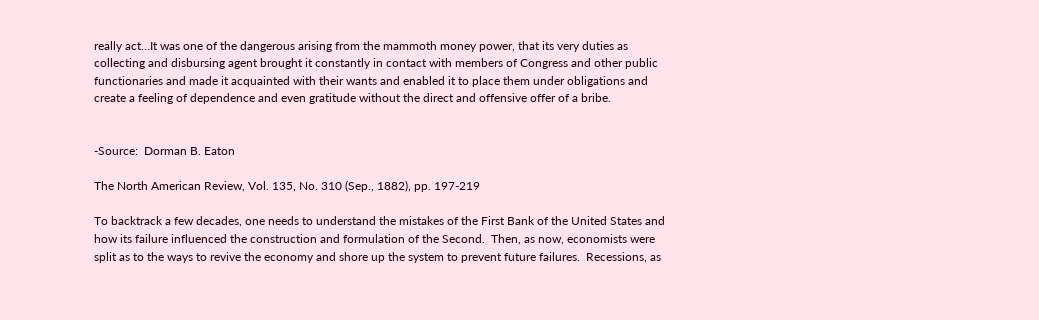really act…It was one of the dangerous arising from the mammoth money power, that its very duties as collecting and disbursing agent brought it constantly in contact with members of Congress and other public functionaries and made it acquainted with their wants and enabled it to place them under obligations and create a feeling of dependence and even gratitude without the direct and offensive offer of a bribe.


-Source:  Dorman B. Eaton

The North American Review, Vol. 135, No. 310 (Sep., 1882), pp. 197-219

To backtrack a few decades, one needs to understand the mistakes of the First Bank of the United States and how its failure influenced the construction and formulation of the Second.  Then, as now, economists were split as to the ways to revive the economy and shore up the system to prevent future failures.  Recessions, as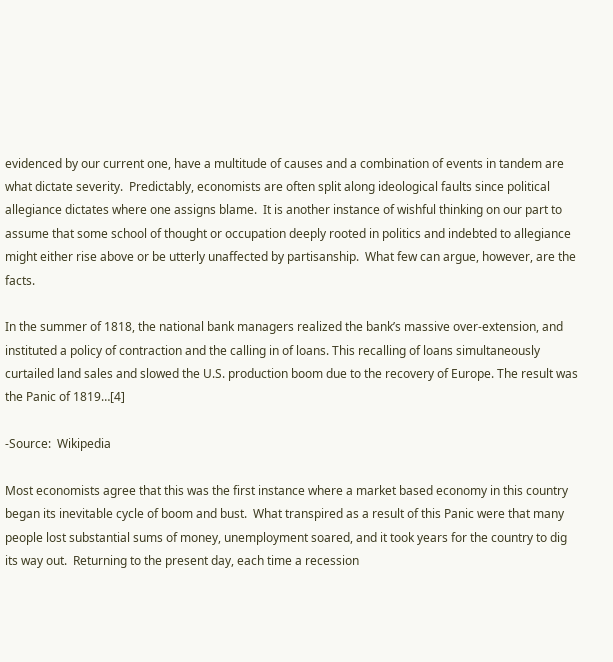evidenced by our current one, have a multitude of causes and a combination of events in tandem are what dictate severity.  Predictably, economists are often split along ideological faults since political allegiance dictates where one assigns blame.  It is another instance of wishful thinking on our part to assume that some school of thought or occupation deeply rooted in politics and indebted to allegiance might either rise above or be utterly unaffected by partisanship.  What few can argue, however, are the facts.

In the summer of 1818, the national bank managers realized the bank’s massive over-extension, and instituted a policy of contraction and the calling in of loans. This recalling of loans simultaneously curtailed land sales and slowed the U.S. production boom due to the recovery of Europe. The result was the Panic of 1819…[4]

-Source:  Wikipedia

Most economists agree that this was the first instance where a market based economy in this country began its inevitable cycle of boom and bust.  What transpired as a result of this Panic were that many people lost substantial sums of money, unemployment soared, and it took years for the country to dig its way out.  Returning to the present day, each time a recession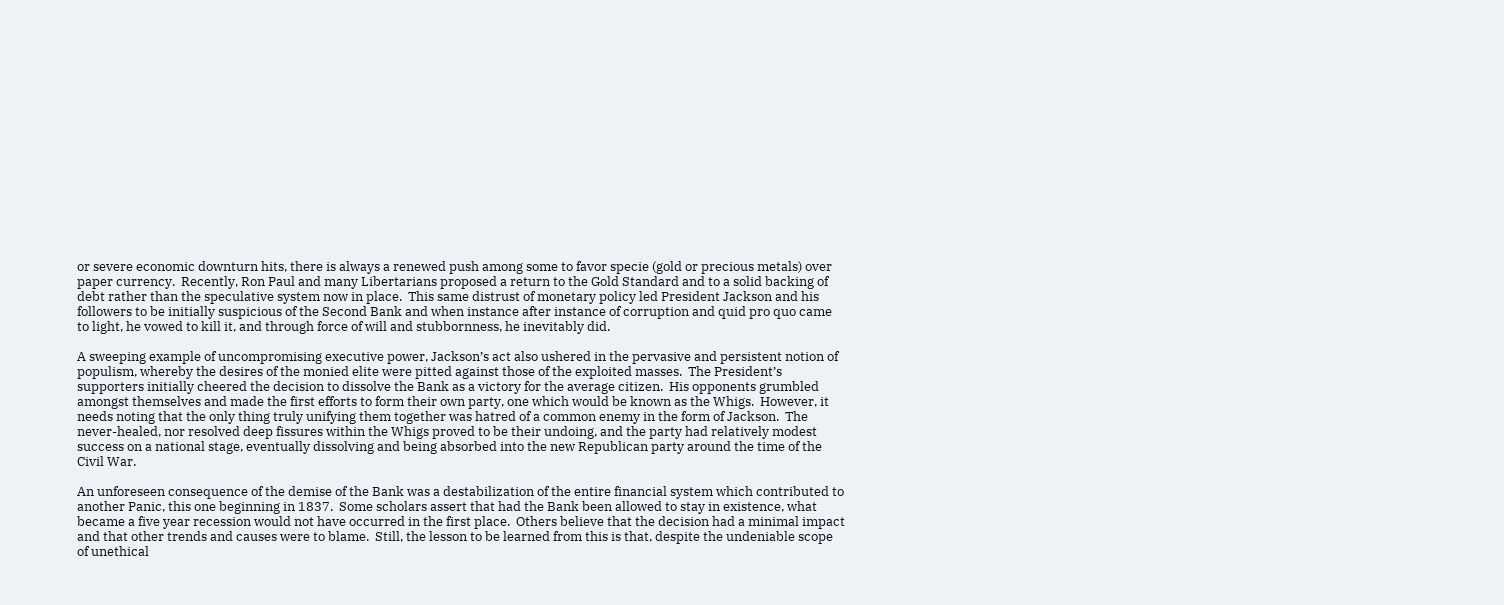or severe economic downturn hits, there is always a renewed push among some to favor specie (gold or precious metals) over paper currency.  Recently, Ron Paul and many Libertarians proposed a return to the Gold Standard and to a solid backing of debt rather than the speculative system now in place.  This same distrust of monetary policy led President Jackson and his followers to be initially suspicious of the Second Bank and when instance after instance of corruption and quid pro quo came to light, he vowed to kill it, and through force of will and stubbornness, he inevitably did.

A sweeping example of uncompromising executive power, Jackson’s act also ushered in the pervasive and persistent notion of populism, whereby the desires of the monied elite were pitted against those of the exploited masses.  The President’s supporters initially cheered the decision to dissolve the Bank as a victory for the average citizen.  His opponents grumbled amongst themselves and made the first efforts to form their own party, one which would be known as the Whigs.  However, it needs noting that the only thing truly unifying them together was hatred of a common enemy in the form of Jackson.  The never-healed, nor resolved deep fissures within the Whigs proved to be their undoing, and the party had relatively modest success on a national stage, eventually dissolving and being absorbed into the new Republican party around the time of the Civil War.

An unforeseen consequence of the demise of the Bank was a destabilization of the entire financial system which contributed to another Panic, this one beginning in 1837.  Some scholars assert that had the Bank been allowed to stay in existence, what became a five year recession would not have occurred in the first place.  Others believe that the decision had a minimal impact and that other trends and causes were to blame.  Still, the lesson to be learned from this is that, despite the undeniable scope of unethical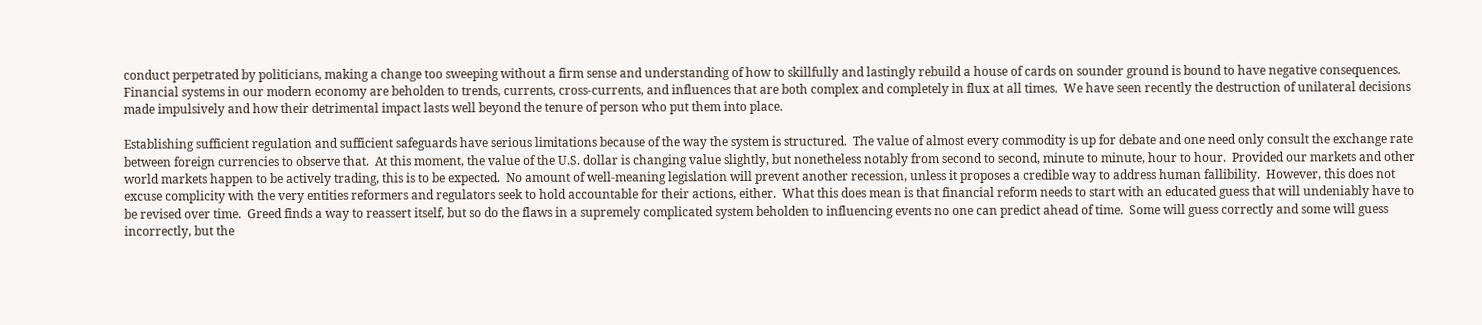conduct perpetrated by politicians, making a change too sweeping without a firm sense and understanding of how to skillfully and lastingly rebuild a house of cards on sounder ground is bound to have negative consequences.  Financial systems in our modern economy are beholden to trends, currents, cross-currents, and influences that are both complex and completely in flux at all times.  We have seen recently the destruction of unilateral decisions made impulsively and how their detrimental impact lasts well beyond the tenure of person who put them into place.

Establishing sufficient regulation and sufficient safeguards have serious limitations because of the way the system is structured.  The value of almost every commodity is up for debate and one need only consult the exchange rate between foreign currencies to observe that.  At this moment, the value of the U.S. dollar is changing value slightly, but nonetheless notably from second to second, minute to minute, hour to hour.  Provided our markets and other world markets happen to be actively trading, this is to be expected.  No amount of well-meaning legislation will prevent another recession, unless it proposes a credible way to address human fallibility.  However, this does not excuse complicity with the very entities reformers and regulators seek to hold accountable for their actions, either.  What this does mean is that financial reform needs to start with an educated guess that will undeniably have to be revised over time.  Greed finds a way to reassert itself, but so do the flaws in a supremely complicated system beholden to influencing events no one can predict ahead of time.  Some will guess correctly and some will guess incorrectly, but the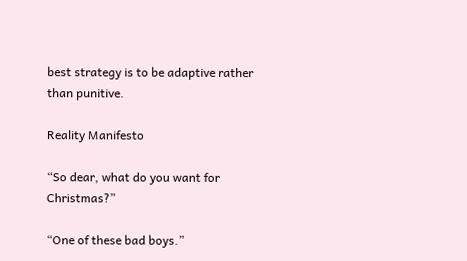best strategy is to be adaptive rather than punitive.

Reality Manifesto

“So dear, what do you want for Christmas?”

“One of these bad boys.”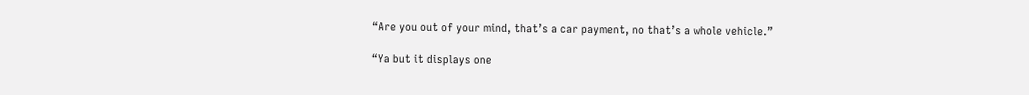“Are you out of your mind, that’s a car payment, no that’s a whole vehicle.”

“Ya but it displays one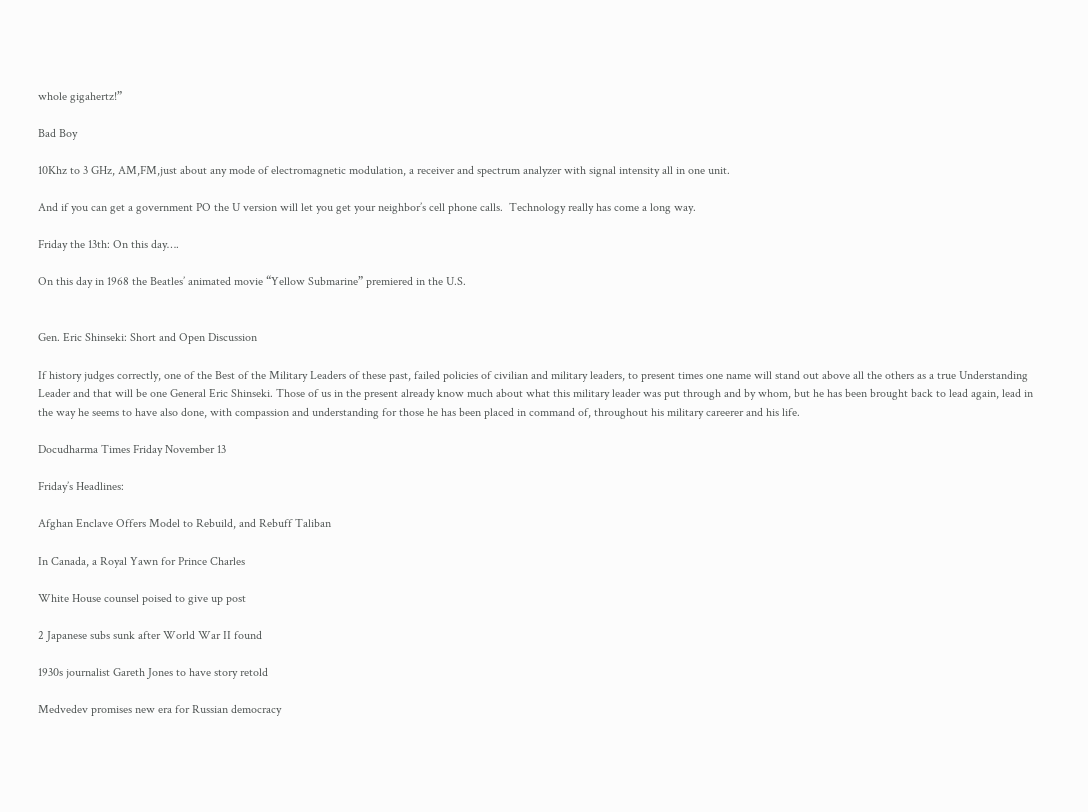whole gigahertz!”

Bad Boy

10Khz to 3 GHz, AM,FM,just about any mode of electromagnetic modulation, a receiver and spectrum analyzer with signal intensity all in one unit.

And if you can get a government PO the U version will let you get your neighbor’s cell phone calls.  Technology really has come a long way.

Friday the 13th: On this day….

On this day in 1968 the Beatles’ animated movie “Yellow Submarine” premiered in the U.S.


Gen. Eric Shinseki: Short and Open Discussion

If history judges correctly, one of the Best of the Military Leaders of these past, failed policies of civilian and military leaders, to present times one name will stand out above all the others as a true Understanding Leader and that will be one General Eric Shinseki. Those of us in the present already know much about what this military leader was put through and by whom, but he has been brought back to lead again, lead in the way he seems to have also done, with compassion and understanding for those he has been placed in command of, throughout his military careerer and his life.

Docudharma Times Friday November 13

Friday’s Headlines:

Afghan Enclave Offers Model to Rebuild, and Rebuff Taliban

In Canada, a Royal Yawn for Prince Charles

White House counsel poised to give up post

2 Japanese subs sunk after World War II found

1930s journalist Gareth Jones to have story retold

Medvedev promises new era for Russian democracy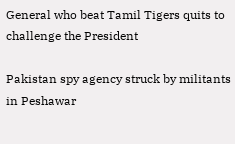General who beat Tamil Tigers quits to challenge the President

Pakistan spy agency struck by militants in Peshawar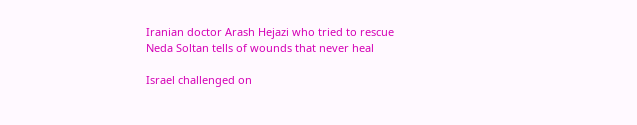Iranian doctor Arash Hejazi who tried to rescue Neda Soltan tells of wounds that never heal

Israel challenged on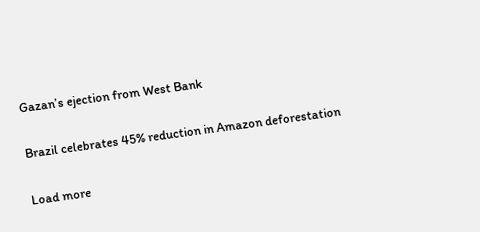Gazan’s ejection from West Bank

Brazil celebrates 45% reduction in Amazon deforestation

Load more